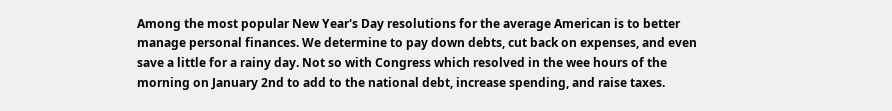Among the most popular New Year's Day resolutions for the average American is to better manage personal finances. We determine to pay down debts, cut back on expenses, and even save a little for a rainy day. Not so with Congress which resolved in the wee hours of the morning on January 2nd to add to the national debt, increase spending, and raise taxes.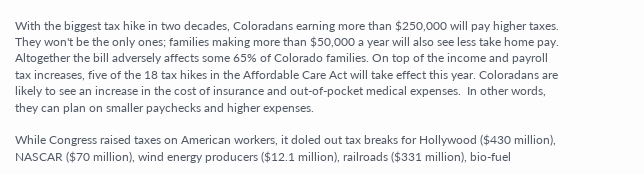With the biggest tax hike in two decades, Coloradans earning more than $250,000 will pay higher taxes. They won't be the only ones; families making more than $50,000 a year will also see less take home pay. Altogether the bill adversely affects some 65% of Colorado families. On top of the income and payroll tax increases, five of the 18 tax hikes in the Affordable Care Act will take effect this year. Coloradans are likely to see an increase in the cost of insurance and out-of-pocket medical expenses.  In other words, they can plan on smaller paychecks and higher expenses.

While Congress raised taxes on American workers, it doled out tax breaks for Hollywood ($430 million), NASCAR ($70 million), wind energy producers ($12.1 million), railroads ($331 million), bio-fuel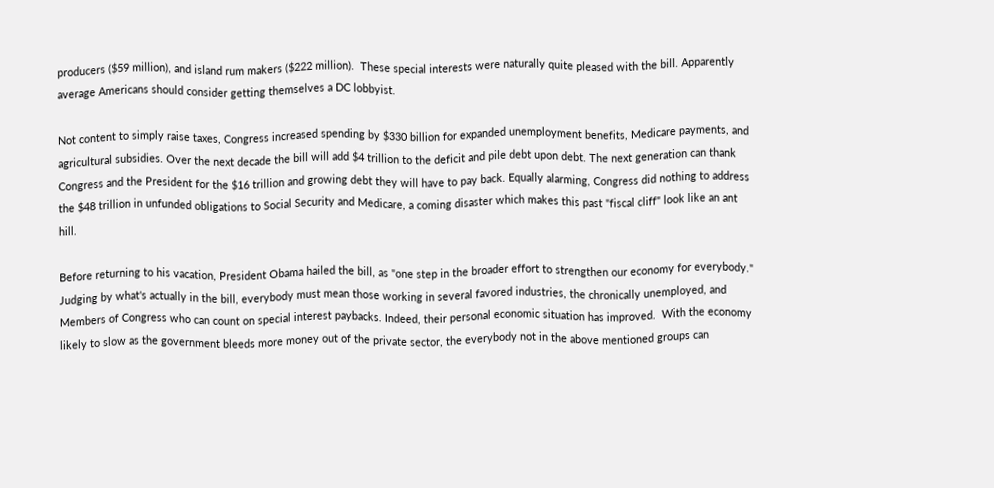producers ($59 million), and island rum makers ($222 million).  These special interests were naturally quite pleased with the bill. Apparently average Americans should consider getting themselves a DC lobbyist.

Not content to simply raise taxes, Congress increased spending by $330 billion for expanded unemployment benefits, Medicare payments, and agricultural subsidies. Over the next decade the bill will add $4 trillion to the deficit and pile debt upon debt. The next generation can thank Congress and the President for the $16 trillion and growing debt they will have to pay back. Equally alarming, Congress did nothing to address the $48 trillion in unfunded obligations to Social Security and Medicare, a coming disaster which makes this past "fiscal cliff" look like an ant hill.

Before returning to his vacation, President Obama hailed the bill, as "one step in the broader effort to strengthen our economy for everybody." Judging by what's actually in the bill, everybody must mean those working in several favored industries, the chronically unemployed, and Members of Congress who can count on special interest paybacks. Indeed, their personal economic situation has improved.  With the economy likely to slow as the government bleeds more money out of the private sector, the everybody not in the above mentioned groups can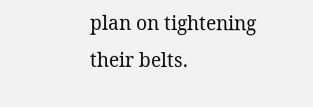plan on tightening their belts.